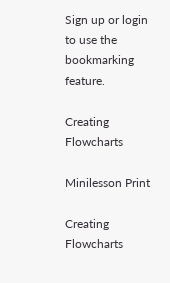Sign up or login to use the bookmarking feature.

Creating Flowcharts

Minilesson Print

Creating Flowcharts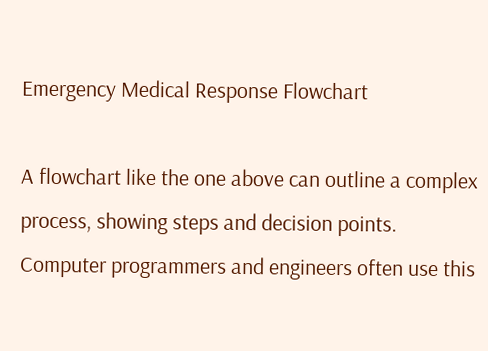Emergency Medical Response Flowchart

A flowchart like the one above can outline a complex process, showing steps and decision points. Computer programmers and engineers often use this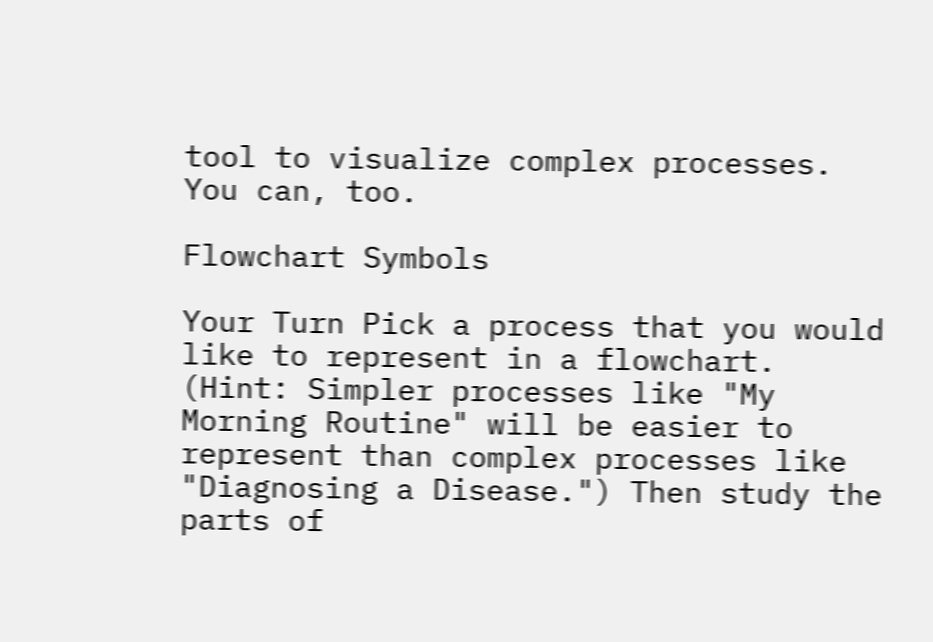tool to visualize complex processes. You can, too.

Flowchart Symbols

Your Turn Pick a process that you would like to represent in a flowchart. (Hint: Simpler processes like "My Morning Routine" will be easier to represent than complex processes like "Diagnosing a Disease.") Then study the parts of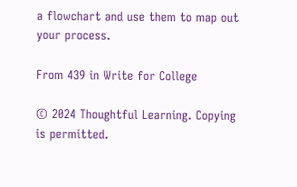a flowchart and use them to map out your process.

From 439 in Write for College

© 2024 Thoughtful Learning. Copying is permitted.